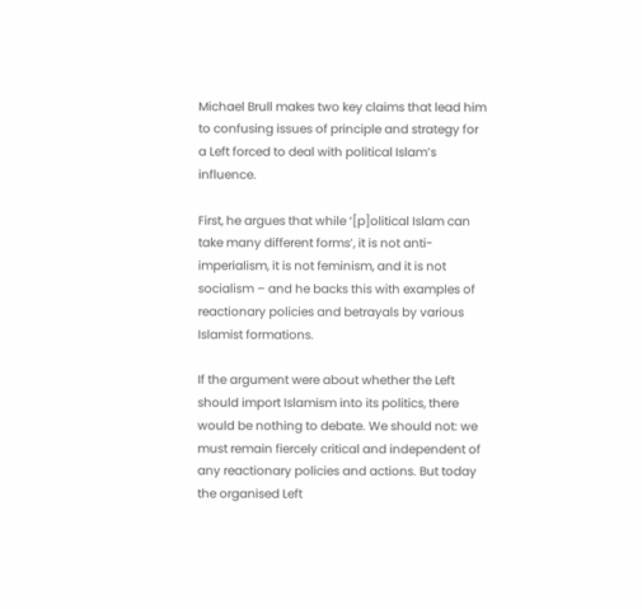Michael Brull makes two key claims that lead him to confusing issues of principle and strategy for a Left forced to deal with political Islam’s influence.

First, he argues that while ‘[p]olitical Islam can take many different forms’, it is not anti-imperialism, it is not feminism, and it is not socialism – and he backs this with examples of reactionary policies and betrayals by various Islamist formations.

If the argument were about whether the Left should import Islamism into its politics, there would be nothing to debate. We should not: we must remain fiercely critical and independent of any reactionary policies and actions. But today the organised Left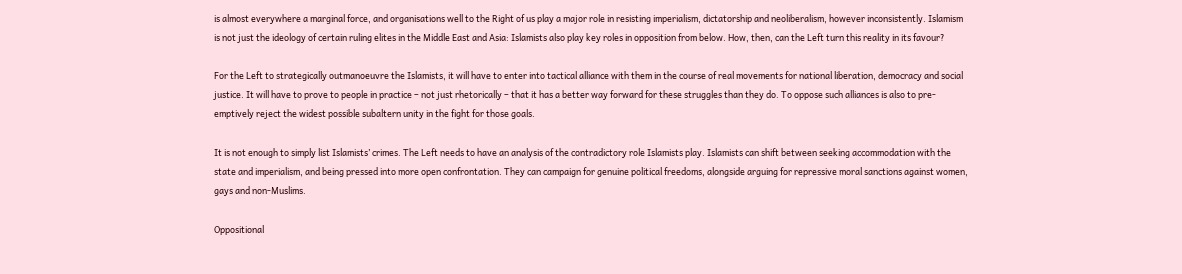is almost everywhere a marginal force, and organisations well to the Right of us play a major role in resisting imperialism, dictatorship and neoliberalism, however inconsistently. Islamism is not just the ideology of certain ruling elites in the Middle East and Asia: Islamists also play key roles in opposition from below. How, then, can the Left turn this reality in its favour?

For the Left to strategically outmanoeuvre the Islamists, it will have to enter into tactical alliance with them in the course of real movements for national liberation, democracy and social justice. It will have to prove to people in practice – not just rhetorically – that it has a better way forward for these struggles than they do. To oppose such alliances is also to pre-emptively reject the widest possible subaltern unity in the fight for those goals.

It is not enough to simply list Islamists’ crimes. The Left needs to have an analysis of the contradictory role Islamists play. Islamists can shift between seeking accommodation with the state and imperialism, and being pressed into more open confrontation. They can campaign for genuine political freedoms, alongside arguing for repressive moral sanctions against women, gays and non-Muslims.

Oppositional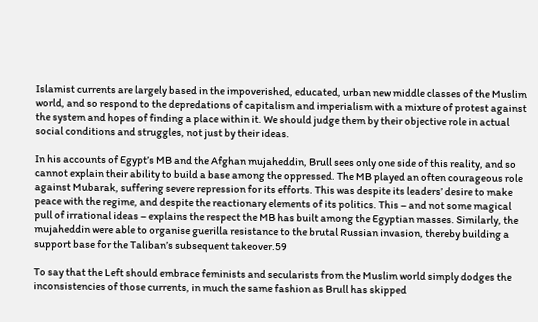Islamist currents are largely based in the impoverished, educated, urban new middle classes of the Muslim world, and so respond to the depredations of capitalism and imperialism with a mixture of protest against the system and hopes of finding a place within it. We should judge them by their objective role in actual social conditions and struggles, not just by their ideas.

In his accounts of Egypt’s MB and the Afghan mujaheddin, Brull sees only one side of this reality, and so cannot explain their ability to build a base among the oppressed. The MB played an often courageous role against Mubarak, suffering severe repression for its efforts. This was despite its leaders’ desire to make peace with the regime, and despite the reactionary elements of its politics. This – and not some magical pull of irrational ideas – explains the respect the MB has built among the Egyptian masses. Similarly, the mujaheddin were able to organise guerilla resistance to the brutal Russian invasion, thereby building a support base for the Taliban’s subsequent takeover.59

To say that the Left should embrace feminists and secularists from the Muslim world simply dodges the inconsistencies of those currents, in much the same fashion as Brull has skipped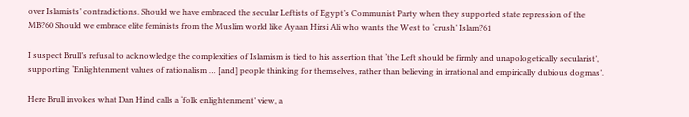over Islamists’ contradictions. Should we have embraced the secular Leftists of Egypt’s Communist Party when they supported state repression of the MB?60 Should we embrace elite feminists from the Muslim world like Ayaan Hirsi Ali who wants the West to ‘crush’ Islam?61

I suspect Brull’s refusal to acknowledge the complexities of Islamism is tied to his assertion that ‘the Left should be firmly and unapologetically secularist’, supporting ‘Enlightenment values of rationalism … [and] people thinking for themselves, rather than believing in irrational and empirically dubious dogmas’.

Here Brull invokes what Dan Hind calls a ‘folk enlightenment’ view, a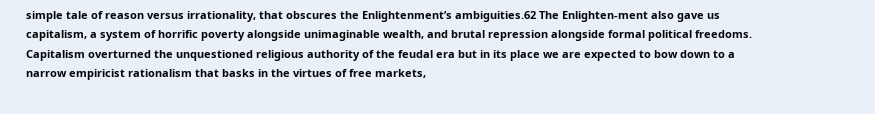simple tale of reason versus irrationality, that obscures the Enlightenment’s ambiguities.62 The Enlighten-ment also gave us capitalism, a system of horrific poverty alongside unimaginable wealth, and brutal repression alongside formal political freedoms. Capitalism overturned the unquestioned religious authority of the feudal era but in its place we are expected to bow down to a narrow empiricist rationalism that basks in the virtues of free markets,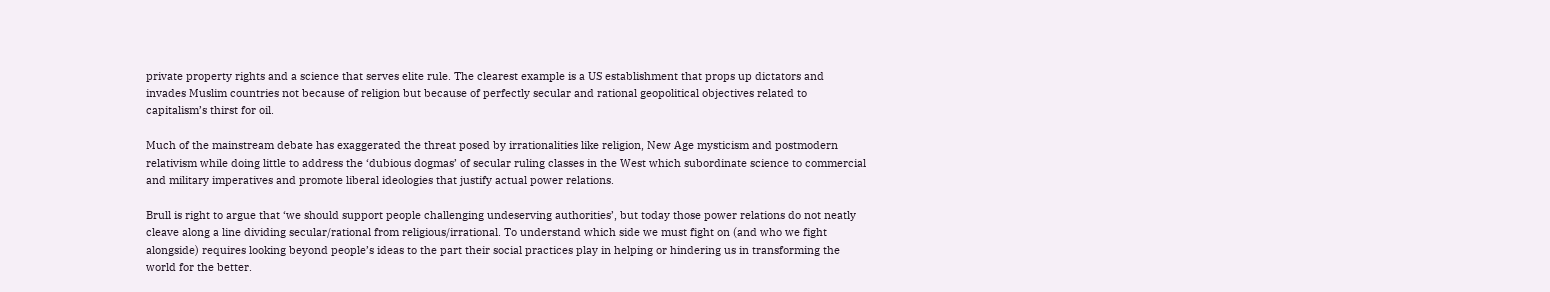private property rights and a science that serves elite rule. The clearest example is a US establishment that props up dictators and invades Muslim countries not because of religion but because of perfectly secular and rational geopolitical objectives related to capitalism’s thirst for oil.

Much of the mainstream debate has exaggerated the threat posed by irrationalities like religion, New Age mysticism and postmodern relativism while doing little to address the ‘dubious dogmas’ of secular ruling classes in the West which subordinate science to commercial and military imperatives and promote liberal ideologies that justify actual power relations.

Brull is right to argue that ‘we should support people challenging undeserving authorities’, but today those power relations do not neatly cleave along a line dividing secular/rational from religious/irrational. To understand which side we must fight on (and who we fight alongside) requires looking beyond people’s ideas to the part their social practices play in helping or hindering us in transforming the world for the better.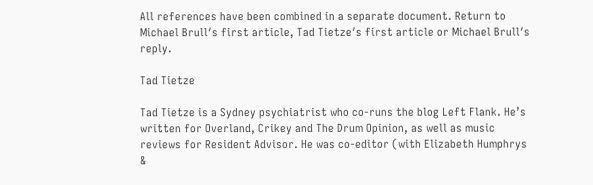All references have been combined in a separate document. Return to Michael Brull′s first article, Tad Tietze′s first article or Michael Brull′s reply.

Tad Tietze

Tad Tietze is a Sydney psychiatrist who co-runs the blog Left Flank. He’s written for Overland, Crikey and The Drum Opinion, as well as music reviews for Resident Advisor. He was co-editor (with Elizabeth Humphrys &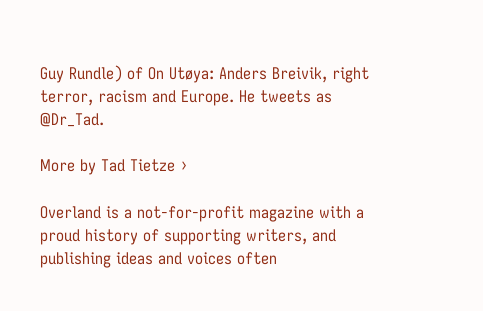Guy Rundle) of On Utøya: Anders Breivik, right terror, racism and Europe. He tweets as @Dr_Tad.

More by Tad Tietze ›

Overland is a not-for-profit magazine with a proud history of supporting writers, and publishing ideas and voices often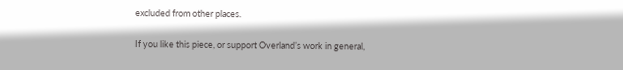excluded from other places.

If you like this piece, or support Overland’s work in general,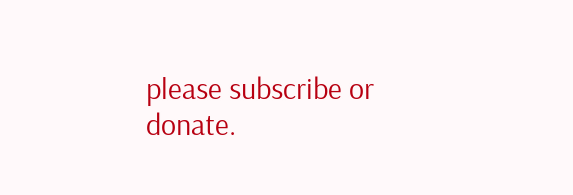please subscribe or donate.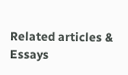Related articles & Essays